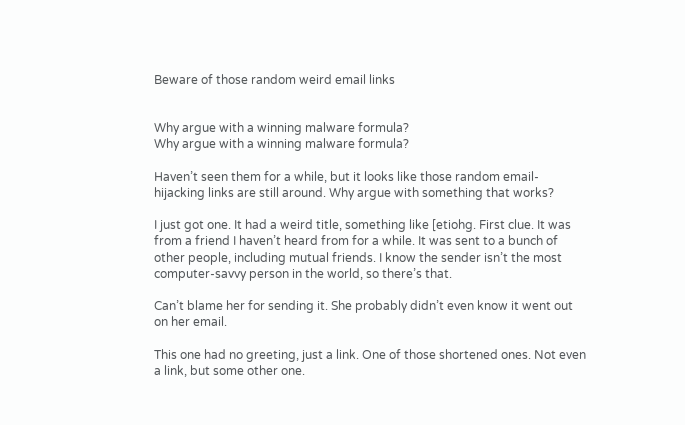Beware of those random weird email links


Why argue with a winning malware formula?
Why argue with a winning malware formula?

Haven’t seen them for a while, but it looks like those random email-hijacking links are still around. Why argue with something that works?

I just got one. It had a weird title, something like [etiohg. First clue. It was from a friend I haven’t heard from for a while. It was sent to a bunch of other people, including mutual friends. I know the sender isn’t the most computer-savvy person in the world, so there’s that.

Can’t blame her for sending it. She probably didn’t even know it went out on her email.

This one had no greeting, just a link. One of those shortened ones. Not even a link, but some other one.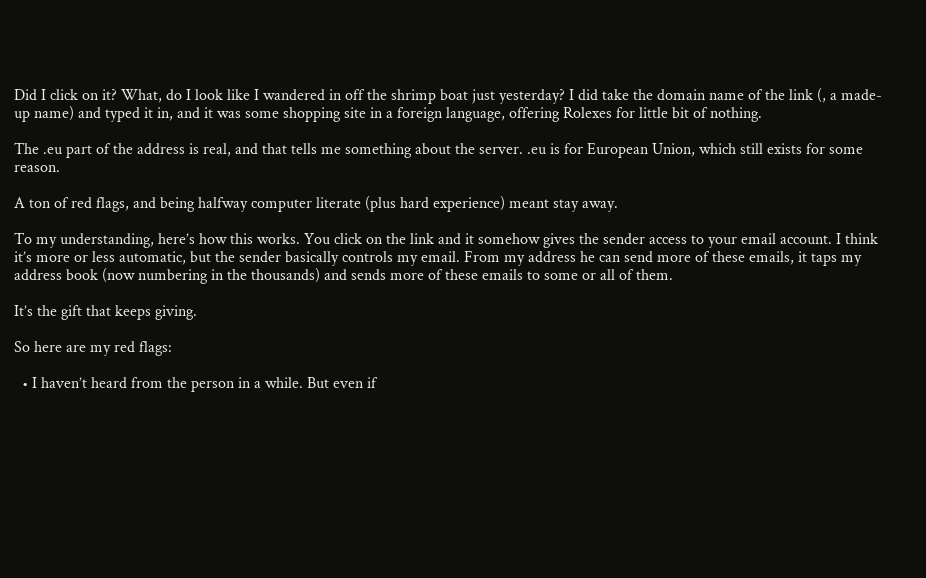Did I click on it? What, do I look like I wandered in off the shrimp boat just yesterday? I did take the domain name of the link (, a made-up name) and typed it in, and it was some shopping site in a foreign language, offering Rolexes for little bit of nothing.

The .eu part of the address is real, and that tells me something about the server. .eu is for European Union, which still exists for some reason.

A ton of red flags, and being halfway computer literate (plus hard experience) meant stay away.

To my understanding, here’s how this works. You click on the link and it somehow gives the sender access to your email account. I think it’s more or less automatic, but the sender basically controls my email. From my address he can send more of these emails, it taps my address book (now numbering in the thousands) and sends more of these emails to some or all of them.

It’s the gift that keeps giving.

So here are my red flags:

  • I haven’t heard from the person in a while. But even if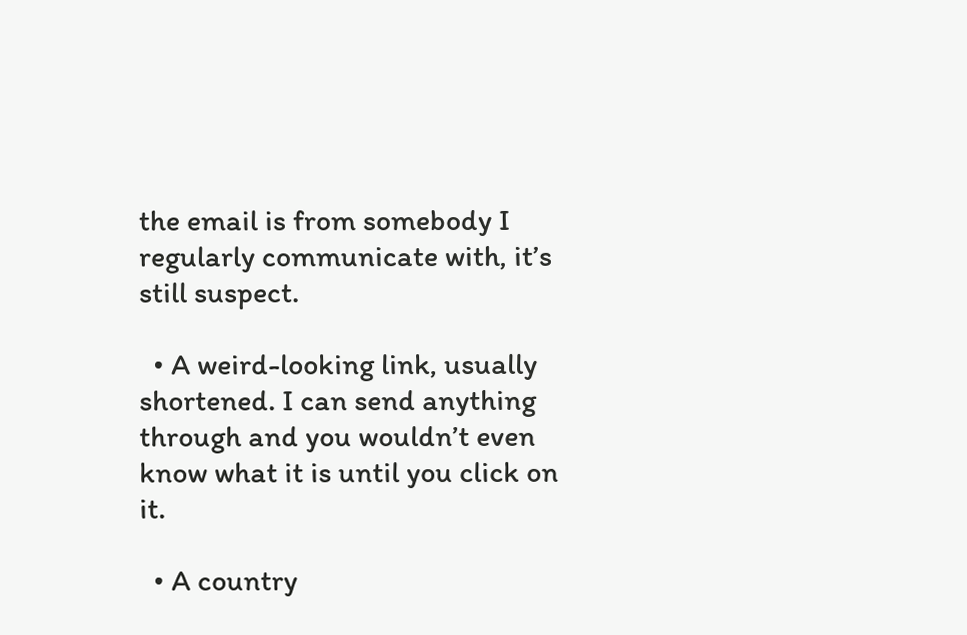the email is from somebody I regularly communicate with, it’s still suspect.

  • A weird-looking link, usually shortened. I can send anything through and you wouldn’t even know what it is until you click on it.

  • A country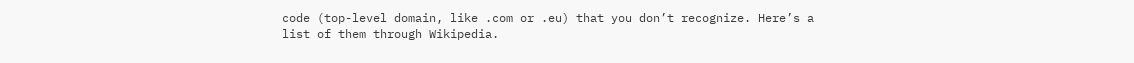code (top-level domain, like .com or .eu) that you don’t recognize. Here’s a list of them through Wikipedia.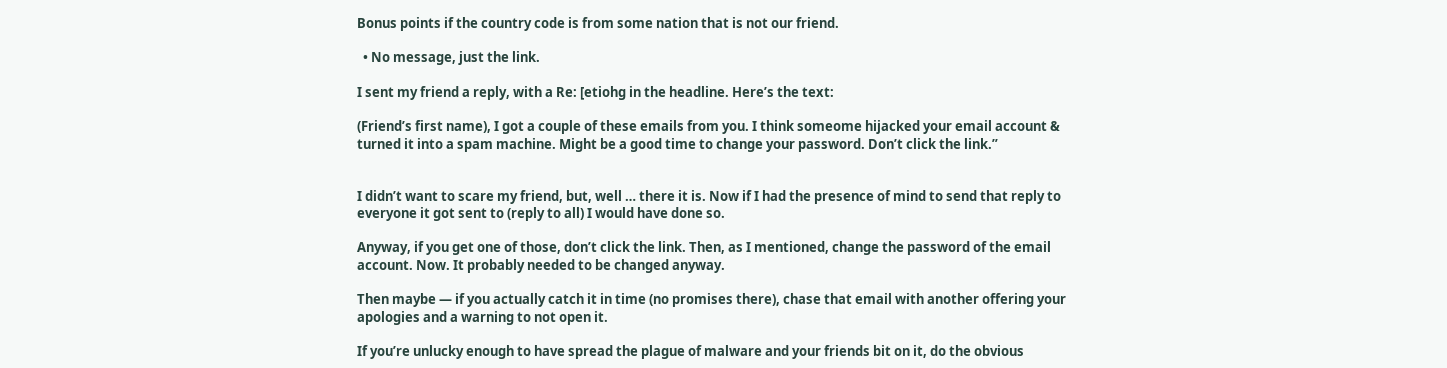Bonus points if the country code is from some nation that is not our friend.

  • No message, just the link.

I sent my friend a reply, with a Re: [etiohg in the headline. Here’s the text:

(Friend’s first name), I got a couple of these emails from you. I think someome hijacked your email account & turned it into a spam machine. Might be a good time to change your password. Don’t click the link.”


I didn’t want to scare my friend, but, well … there it is. Now if I had the presence of mind to send that reply to everyone it got sent to (reply to all) I would have done so.

Anyway, if you get one of those, don’t click the link. Then, as I mentioned, change the password of the email account. Now. It probably needed to be changed anyway.

Then maybe — if you actually catch it in time (no promises there), chase that email with another offering your apologies and a warning to not open it.

If you’re unlucky enough to have spread the plague of malware and your friends bit on it, do the obvious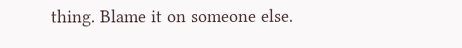thing. Blame it on someone else.